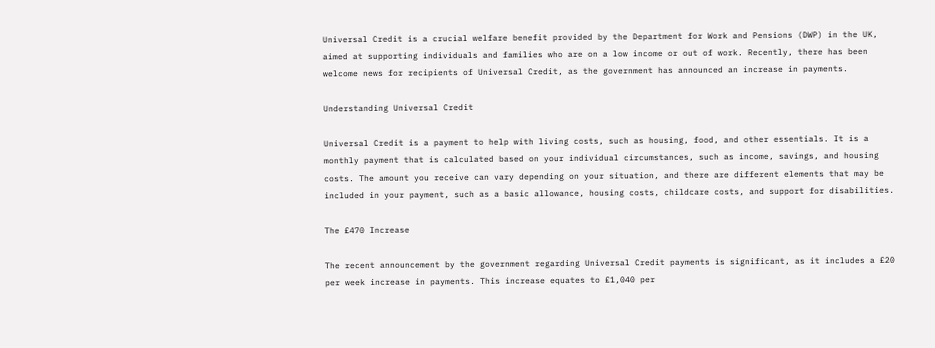Universal Credit is a crucial welfare benefit provided by the Department for Work and Pensions (DWP) in the UK, aimed at supporting individuals and families who are on a low income or out of work. Recently, there has been welcome news for recipients of Universal Credit, as the government has announced an increase in payments.

Understanding Universal Credit

Universal Credit is a payment to help with living costs, such as housing, food, and other essentials. It is a monthly payment that is calculated based on your individual circumstances, such as income, savings, and housing costs. The amount you receive can vary depending on your situation, and there are different elements that may be included in your payment, such as a basic allowance, housing costs, childcare costs, and support for disabilities.

The £470 Increase

The recent announcement by the government regarding Universal Credit payments is significant, as it includes a £20 per week increase in payments. This increase equates to £1,040 per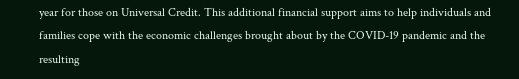year for those on Universal Credit. This additional financial support aims to help individuals and families cope with the economic challenges brought about by the COVID-19 pandemic and the resulting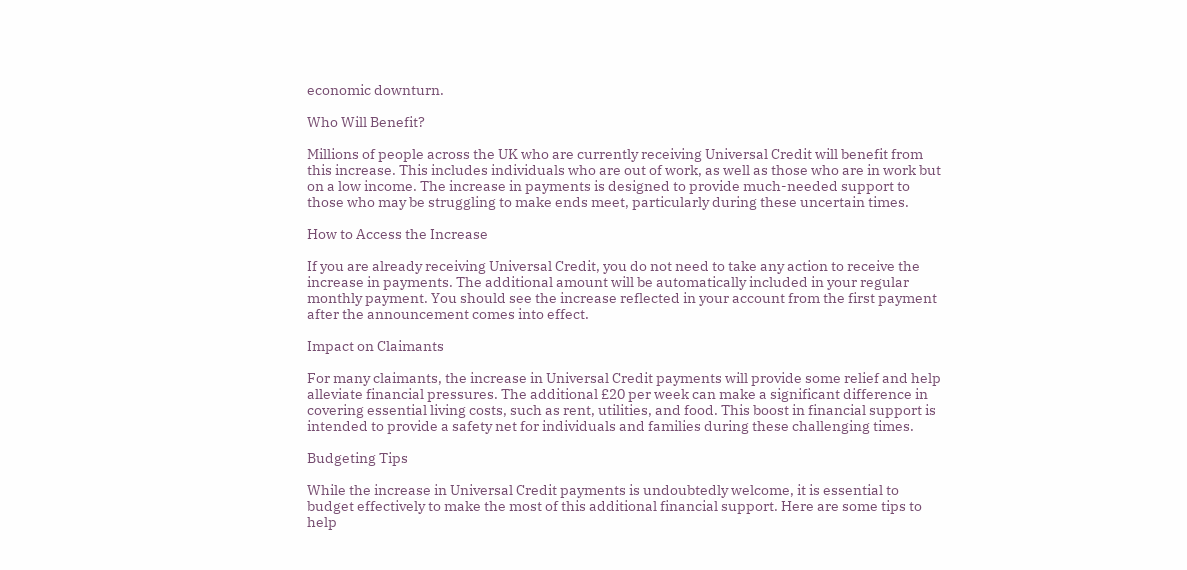economic downturn.

Who Will Benefit?

Millions of people across the UK who are currently receiving Universal Credit will benefit from this increase. This includes individuals who are out of work, as well as those who are in work but on a low income. The increase in payments is designed to provide much-needed support to those who may be struggling to make ends meet, particularly during these uncertain times.

How to Access the Increase

If you are already receiving Universal Credit, you do not need to take any action to receive the increase in payments. The additional amount will be automatically included in your regular monthly payment. You should see the increase reflected in your account from the first payment after the announcement comes into effect.

Impact on Claimants

For many claimants, the increase in Universal Credit payments will provide some relief and help alleviate financial pressures. The additional £20 per week can make a significant difference in covering essential living costs, such as rent, utilities, and food. This boost in financial support is intended to provide a safety net for individuals and families during these challenging times.

Budgeting Tips

While the increase in Universal Credit payments is undoubtedly welcome, it is essential to budget effectively to make the most of this additional financial support. Here are some tips to help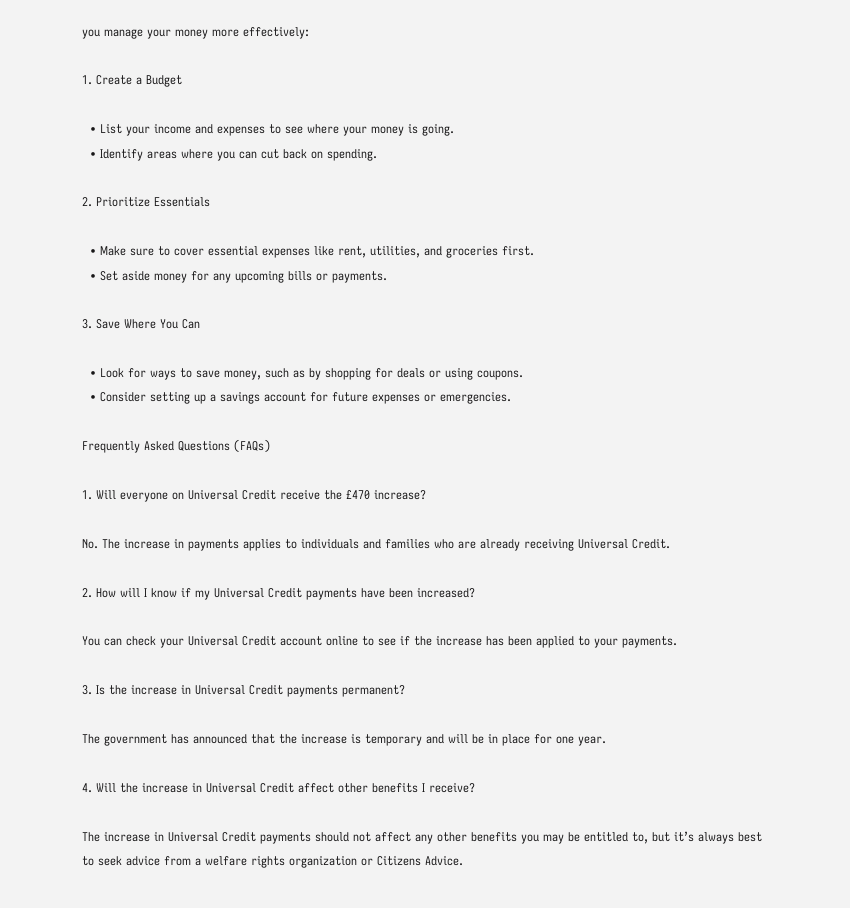you manage your money more effectively:

1. Create a Budget

  • List your income and expenses to see where your money is going.
  • Identify areas where you can cut back on spending.

2. Prioritize Essentials

  • Make sure to cover essential expenses like rent, utilities, and groceries first.
  • Set aside money for any upcoming bills or payments.

3. Save Where You Can

  • Look for ways to save money, such as by shopping for deals or using coupons.
  • Consider setting up a savings account for future expenses or emergencies.

Frequently Asked Questions (FAQs)

1. Will everyone on Universal Credit receive the £470 increase?

No. The increase in payments applies to individuals and families who are already receiving Universal Credit.

2. How will I know if my Universal Credit payments have been increased?

You can check your Universal Credit account online to see if the increase has been applied to your payments.

3. Is the increase in Universal Credit payments permanent?

The government has announced that the increase is temporary and will be in place for one year.

4. Will the increase in Universal Credit affect other benefits I receive?

The increase in Universal Credit payments should not affect any other benefits you may be entitled to, but it’s always best to seek advice from a welfare rights organization or Citizens Advice.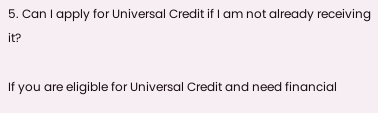5. Can I apply for Universal Credit if I am not already receiving it?

If you are eligible for Universal Credit and need financial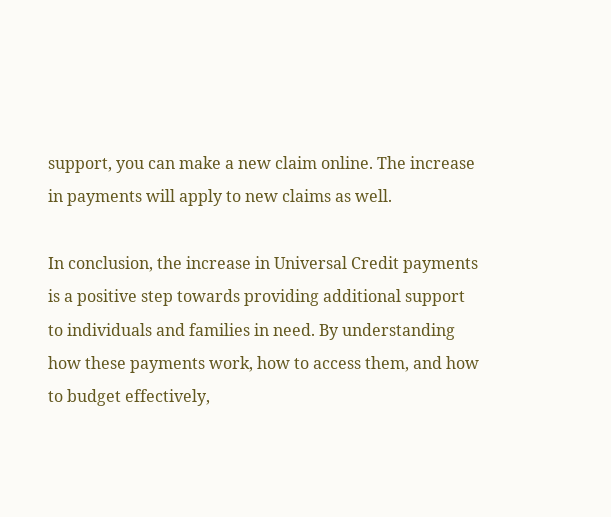support, you can make a new claim online. The increase in payments will apply to new claims as well.

In conclusion, the increase in Universal Credit payments is a positive step towards providing additional support to individuals and families in need. By understanding how these payments work, how to access them, and how to budget effectively,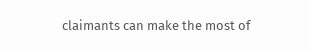claimants can make the most of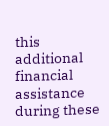this additional financial assistance during these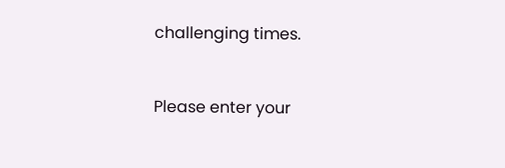challenging times.


Please enter your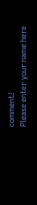comment!
Please enter your name here